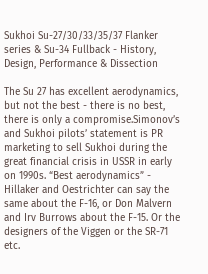Sukhoi Su-27/30/33/35/37 Flanker series & Su-34 Fullback - History, Design, Performance & Dissection

The Su 27 has excellent aerodynamics, but not the best - there is no best, there is only a compromise.Simonov’s and Sukhoi pilots’ statement is PR marketing to sell Sukhoi during the great financial crisis in USSR in early on 1990s. “Best aerodynamics” - Hillaker and Oestrichter can say the same about the F-16, or Don Malvern and Irv Burrows about the F-15. Or the designers of the Viggen or the SR-71 etc.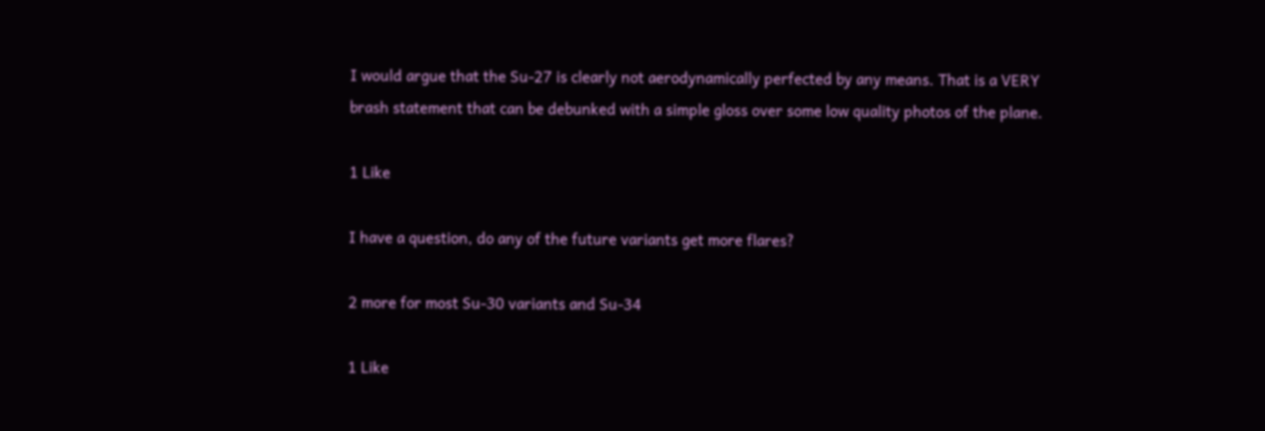I would argue that the Su-27 is clearly not aerodynamically perfected by any means. That is a VERY brash statement that can be debunked with a simple gloss over some low quality photos of the plane.

1 Like

I have a question, do any of the future variants get more flares?

2 more for most Su-30 variants and Su-34

1 Like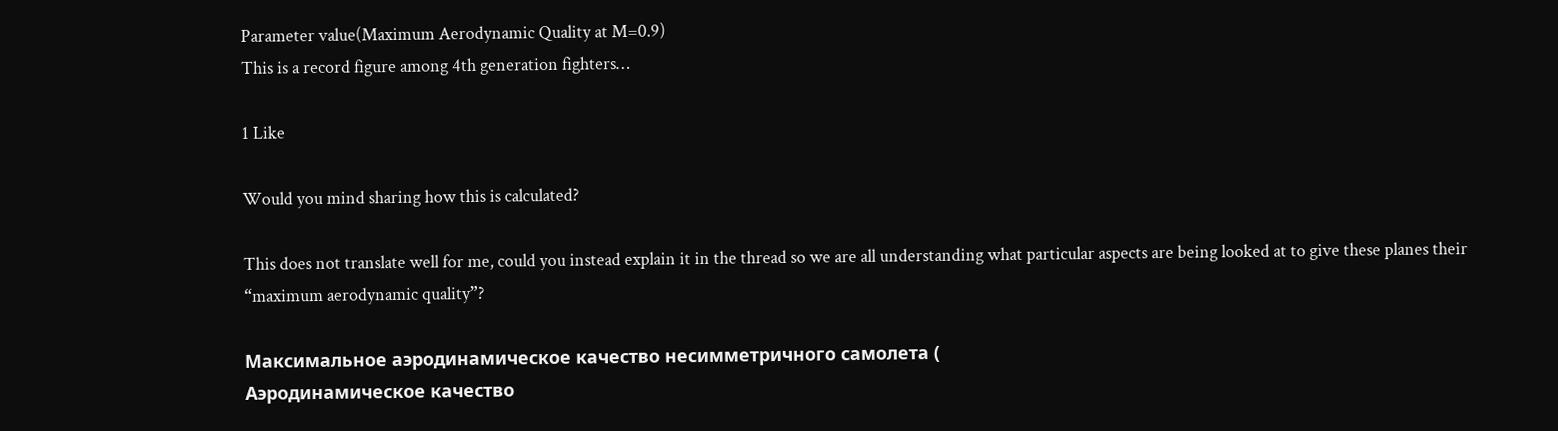Parameter value(Maximum Aerodynamic Quality at M=0.9)
This is a record figure among 4th generation fighters…

1 Like

Would you mind sharing how this is calculated?

This does not translate well for me, could you instead explain it in the thread so we are all understanding what particular aspects are being looked at to give these planes their “maximum aerodynamic quality”?

Максимальное аэродинамическое качество несимметричного самолета (
Аэродинамическое качество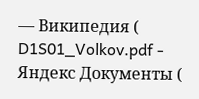— Википедия (
D1S01_Volkov.pdf - Яндекс Документы (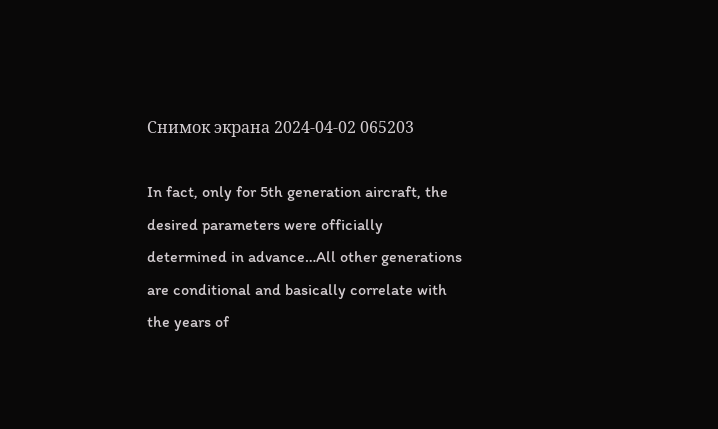Снимок экрана 2024-04-02 065203

In fact, only for 5th generation aircraft, the desired parameters were officially determined in advance…All other generations are conditional and basically correlate with the years of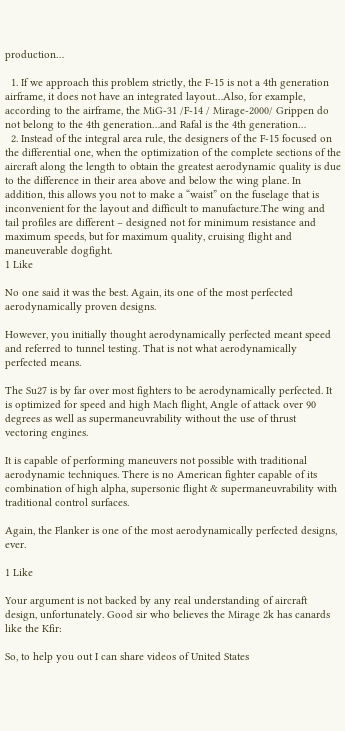production…

  1. If we approach this problem strictly, the F-15 is not a 4th generation airframe, it does not have an integrated layout…Also, for example, according to the airframe, the MiG-31 /F-14 / Mirage-2000/ Grippen do not belong to the 4th generation…and Rafal is the 4th generation…
  2. Instead of the integral area rule, the designers of the F-15 focused on the differential one, when the optimization of the complete sections of the aircraft along the length to obtain the greatest aerodynamic quality is due to the difference in their area above and below the wing plane. In addition, this allows you not to make a “waist” on the fuselage that is inconvenient for the layout and difficult to manufacture.The wing and tail profiles are different – designed not for minimum resistance and maximum speeds, but for maximum quality, cruising flight and maneuverable dogfight.
1 Like

No one said it was the best. Again, its one of the most perfected aerodynamically proven designs.

However, you initially thought aerodynamically perfected meant speed and referred to tunnel testing. That is not what aerodynamically perfected means.

The Su27 is by far over most fighters to be aerodynamically perfected. It is optimized for speed and high Mach flight, Angle of attack over 90 degrees as well as supermaneuvrability without the use of thrust vectoring engines.

It is capable of performing maneuvers not possible with traditional aerodynamic techniques. There is no American fighter capable of its combination of high alpha, supersonic flight & supermaneuvrability with traditional control surfaces.

Again, the Flanker is one of the most aerodynamically perfected designs, ever.

1 Like

Your argument is not backed by any real understanding of aircraft design, unfortunately. Good sir who believes the Mirage 2k has canards like the Kfir:

So, to help you out I can share videos of United States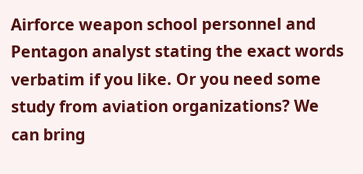Airforce weapon school personnel and Pentagon analyst stating the exact words verbatim if you like. Or you need some study from aviation organizations? We can bring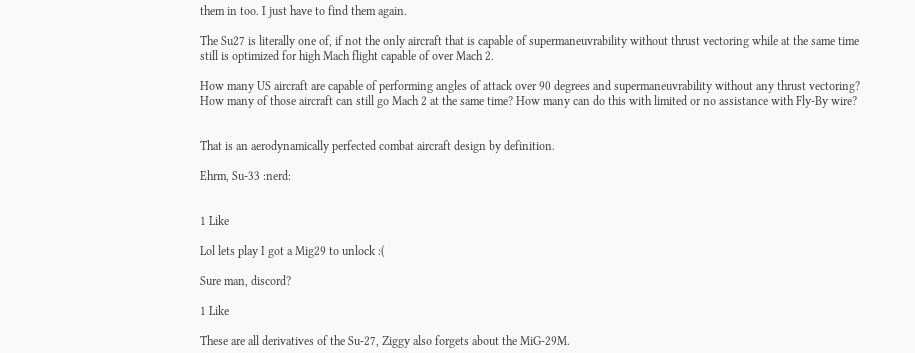them in too. I just have to find them again.

The Su27 is literally one of, if not the only aircraft that is capable of supermaneuvrability without thrust vectoring while at the same time still is optimized for high Mach flight capable of over Mach 2.

How many US aircraft are capable of performing angles of attack over 90 degrees and supermaneuvrability without any thrust vectoring? How many of those aircraft can still go Mach 2 at the same time? How many can do this with limited or no assistance with Fly-By wire?


That is an aerodynamically perfected combat aircraft design by definition.

Ehrm, Su-33 :nerd:


1 Like

Lol lets play I got a Mig29 to unlock :(

Sure man, discord?

1 Like

These are all derivatives of the Su-27, Ziggy also forgets about the MiG-29M.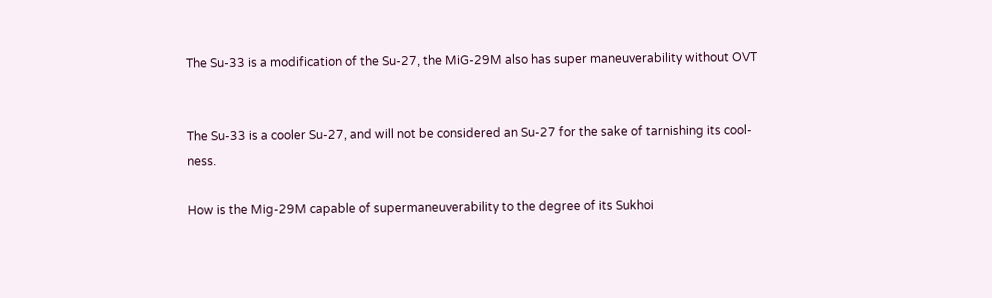The Su-33 is a modification of the Su-27, the MiG-29M also has super maneuverability without OVT


The Su-33 is a cooler Su-27, and will not be considered an Su-27 for the sake of tarnishing its cool-ness.

How is the Mig-29M capable of supermaneuverability to the degree of its Sukhoi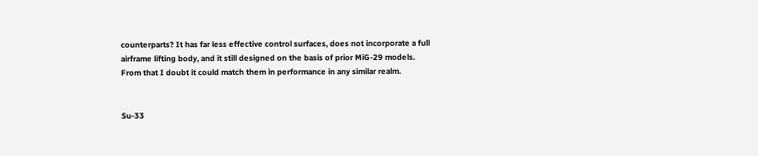counterparts? It has far less effective control surfaces, does not incorporate a full airframe lifting body, and it still designed on the basis of prior MiG-29 models.
From that I doubt it could match them in performance in any similar realm.


Su-33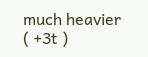much heavier ( +3t )